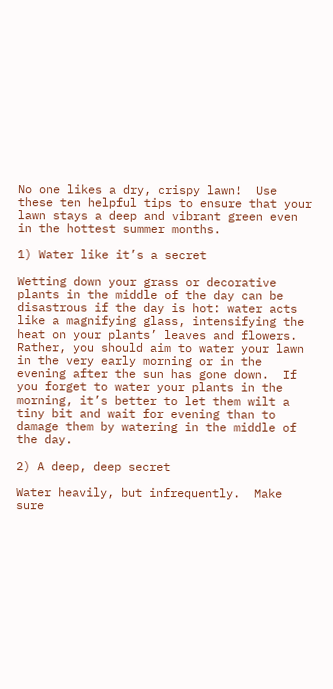No one likes a dry, crispy lawn!  Use these ten helpful tips to ensure that your lawn stays a deep and vibrant green even in the hottest summer months.

1) Water like it’s a secret

Wetting down your grass or decorative plants in the middle of the day can be disastrous if the day is hot: water acts like a magnifying glass, intensifying the heat on your plants’ leaves and flowers.  Rather, you should aim to water your lawn in the very early morning or in the evening after the sun has gone down.  If you forget to water your plants in the morning, it’s better to let them wilt a tiny bit and wait for evening than to damage them by watering in the middle of the day.

2) A deep, deep secret

Water heavily, but infrequently.  Make sure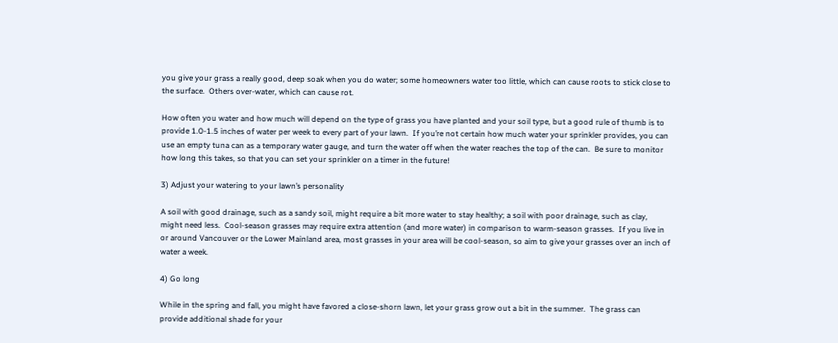you give your grass a really good, deep soak when you do water; some homeowners water too little, which can cause roots to stick close to the surface.  Others over-water, which can cause rot.

How often you water and how much will depend on the type of grass you have planted and your soil type, but a good rule of thumb is to provide 1.0-1.5 inches of water per week to every part of your lawn.  If you’re not certain how much water your sprinkler provides, you can use an empty tuna can as a temporary water gauge, and turn the water off when the water reaches the top of the can.  Be sure to monitor how long this takes, so that you can set your sprinkler on a timer in the future!

3) Adjust your watering to your lawn’s personality

A soil with good drainage, such as a sandy soil, might require a bit more water to stay healthy; a soil with poor drainage, such as clay, might need less.  Cool-season grasses may require extra attention (and more water) in comparison to warm-season grasses.  If you live in or around Vancouver or the Lower Mainland area, most grasses in your area will be cool-season, so aim to give your grasses over an inch of water a week.

4) Go long

While in the spring and fall, you might have favored a close-shorn lawn, let your grass grow out a bit in the summer.  The grass can provide additional shade for your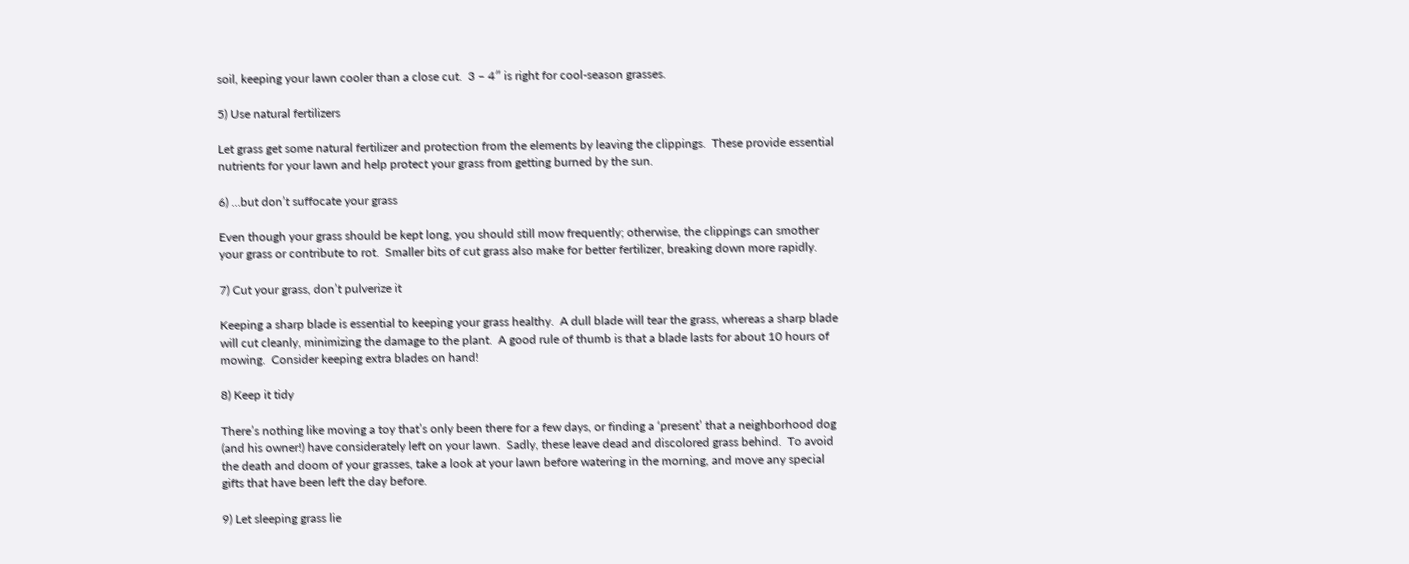soil, keeping your lawn cooler than a close cut.  3 – 4″ is right for cool-season grasses.

5) Use natural fertilizers

Let grass get some natural fertilizer and protection from the elements by leaving the clippings.  These provide essential nutrients for your lawn and help protect your grass from getting burned by the sun.

6) …but don’t suffocate your grass

Even though your grass should be kept long, you should still mow frequently; otherwise, the clippings can smother your grass or contribute to rot.  Smaller bits of cut grass also make for better fertilizer, breaking down more rapidly.

7) Cut your grass, don’t pulverize it

Keeping a sharp blade is essential to keeping your grass healthy.  A dull blade will tear the grass, whereas a sharp blade will cut cleanly, minimizing the damage to the plant.  A good rule of thumb is that a blade lasts for about 10 hours of mowing.  Consider keeping extra blades on hand!

8) Keep it tidy

There’s nothing like moving a toy that’s only been there for a few days, or finding a ‘present’ that a neighborhood dog (and his owner!) have considerately left on your lawn.  Sadly, these leave dead and discolored grass behind.  To avoid the death and doom of your grasses, take a look at your lawn before watering in the morning, and move any special gifts that have been left the day before.

9) Let sleeping grass lie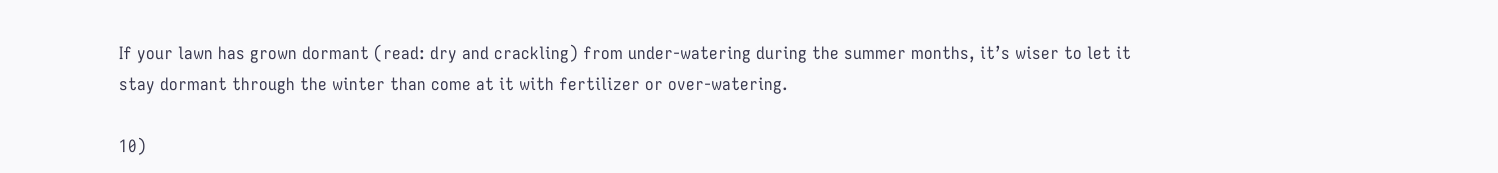If your lawn has grown dormant (read: dry and crackling) from under-watering during the summer months, it’s wiser to let it stay dormant through the winter than come at it with fertilizer or over-watering.

10)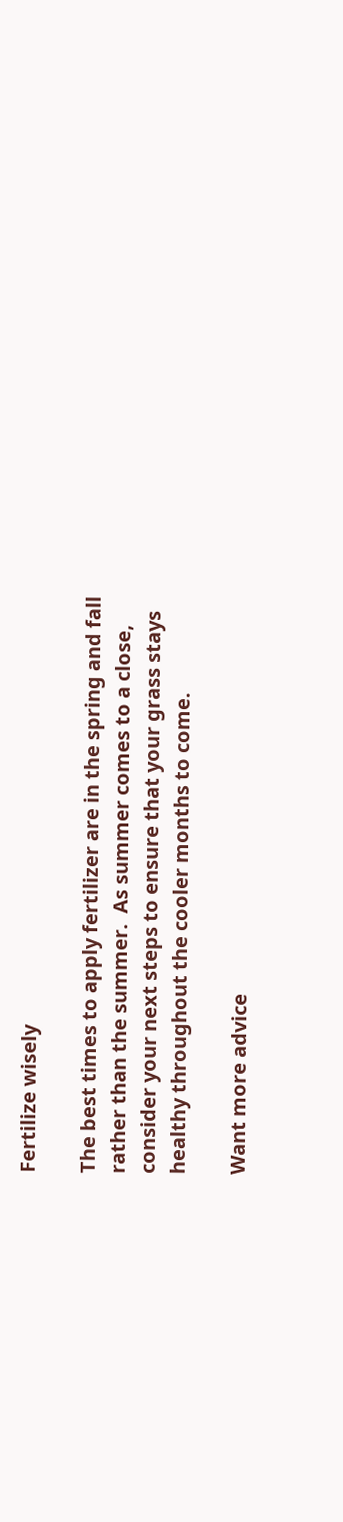Fertilize wisely

The best times to apply fertilizer are in the spring and fall rather than the summer.  As summer comes to a close, consider your next steps to ensure that your grass stays healthy throughout the cooler months to come.

Want more advice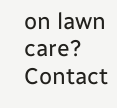on lawn care? Contact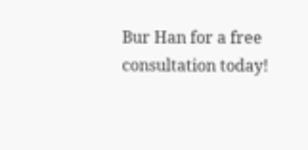Bur Han for a free consultation today!